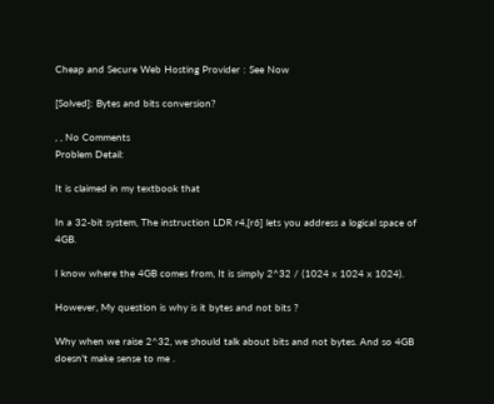Cheap and Secure Web Hosting Provider : See Now

[Solved]: Bytes and bits conversion?

, , No Comments
Problem Detail:

It is claimed in my textbook that

In a 32-bit system, The instruction LDR r4,[r6] lets you address a logical space of 4GB.

I know where the 4GB comes from, It is simply 2^32 / (1024 x 1024 x 1024).

However, My question is why is it bytes and not bits ?

Why when we raise 2^32, we should talk about bits and not bytes. And so 4GB doesn't make sense to me .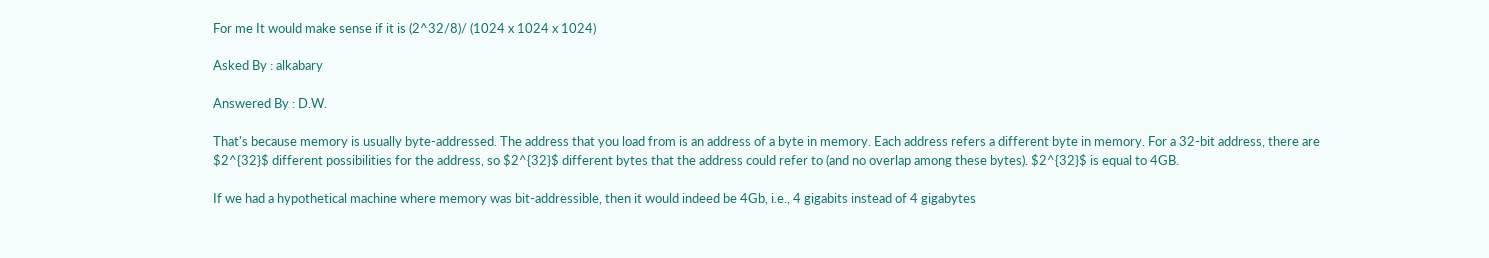For me It would make sense if it is (2^32/8)/ (1024 x 1024 x 1024)

Asked By : alkabary

Answered By : D.W.

That's because memory is usually byte-addressed. The address that you load from is an address of a byte in memory. Each address refers a different byte in memory. For a 32-bit address, there are $2^{32}$ different possibilities for the address, so $2^{32}$ different bytes that the address could refer to (and no overlap among these bytes). $2^{32}$ is equal to 4GB.

If we had a hypothetical machine where memory was bit-addressible, then it would indeed be 4Gb, i.e., 4 gigabits instead of 4 gigabytes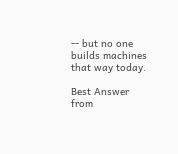-- but no one builds machines that way today.

Best Answer from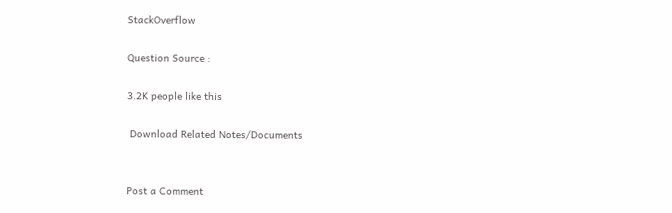StackOverflow

Question Source :

3.2K people like this

 Download Related Notes/Documents


Post a Comment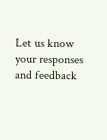Let us know your responses and feedback